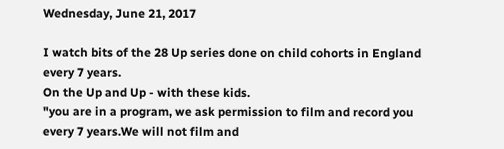Wednesday, June 21, 2017

I watch bits of the 28 Up series done on child cohorts in England every 7 years.
On the Up and Up - with these kids.
"you are in a program, we ask permission to film and record you every 7 years.We will not film and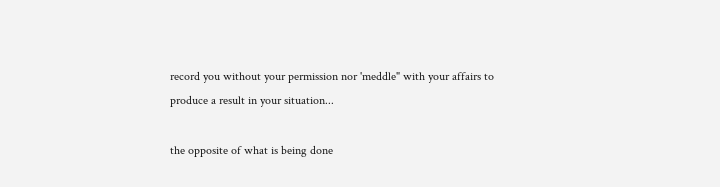record you without your permission nor 'meddle" with your affairs to produce a result in your situation...

the opposite of what is being done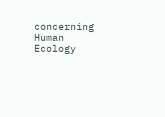concerning Human Ecology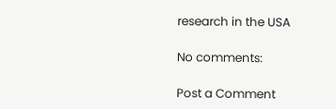research in the USA

No comments:

Post a Comment